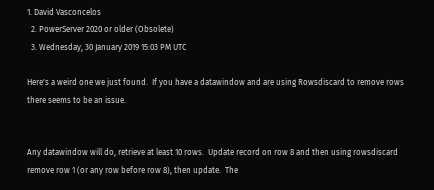1. David Vasconcelos
  2. PowerServer 2020 or older (Obsolete)
  3. Wednesday, 30 January 2019 15:03 PM UTC

Here's a weird one we just found.  If you have a datawindow and are using Rowsdiscard to remove rows there seems to be an issue.


Any datawindow will do, retrieve at least 10 rows.  Update record on row 8 and then using rowsdiscard remove row 1 (or any row before row 8), then update.  The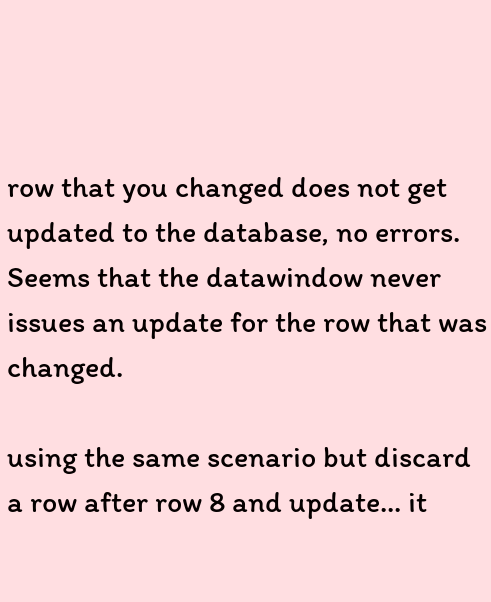row that you changed does not get updated to the database, no errors. Seems that the datawindow never issues an update for the row that was changed.

using the same scenario but discard a row after row 8 and update... it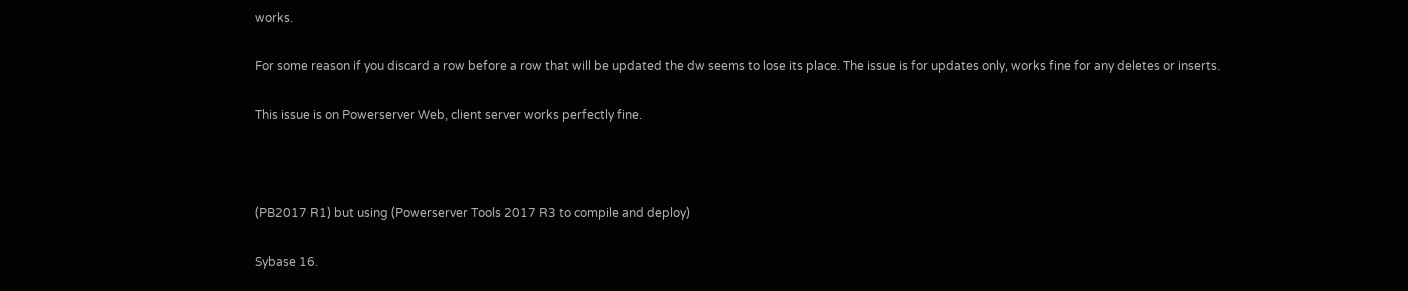works.

For some reason if you discard a row before a row that will be updated the dw seems to lose its place. The issue is for updates only, works fine for any deletes or inserts.

This issue is on Powerserver Web, client server works perfectly fine.



(PB2017 R1) but using (Powerserver Tools 2017 R3 to compile and deploy)

Sybase 16.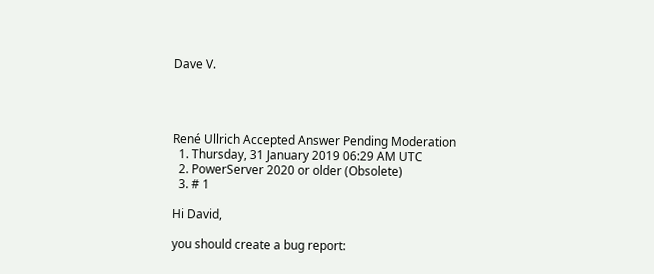Dave V.




René Ullrich Accepted Answer Pending Moderation
  1. Thursday, 31 January 2019 06:29 AM UTC
  2. PowerServer 2020 or older (Obsolete)
  3. # 1

Hi David,

you should create a bug report: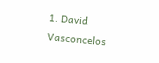1. David Vasconcelos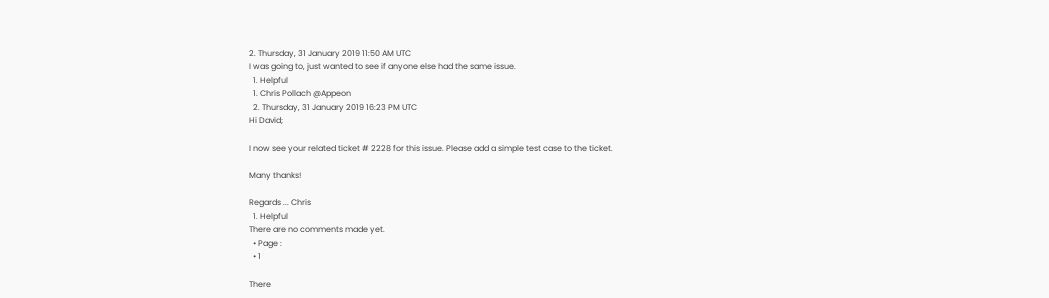2. Thursday, 31 January 2019 11:50 AM UTC
I was going to, just wanted to see if anyone else had the same issue.
  1. Helpful
  1. Chris Pollach @Appeon
  2. Thursday, 31 January 2019 16:23 PM UTC
Hi David;

I now see your related ticket # 2228 for this issue. Please add a simple test case to the ticket.

Many thanks!

Regards ... Chris
  1. Helpful
There are no comments made yet.
  • Page :
  • 1

There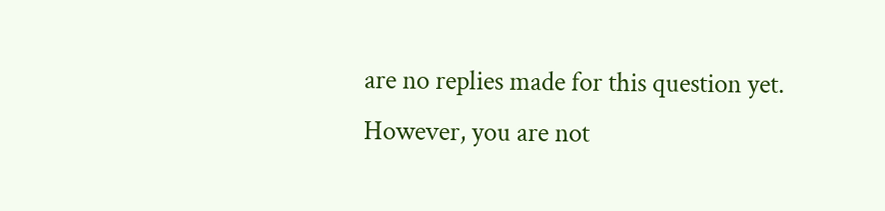are no replies made for this question yet.
However, you are not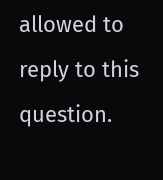allowed to reply to this question.